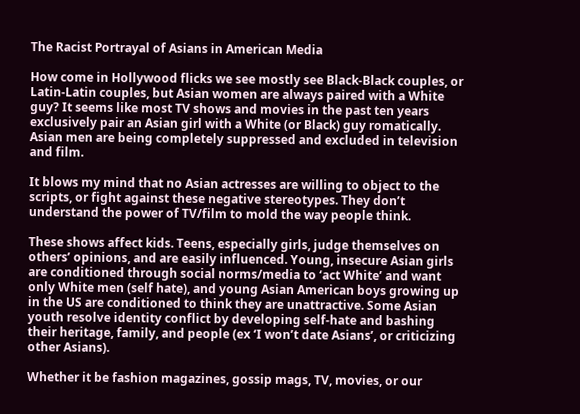The Racist Portrayal of Asians in American Media

How come in Hollywood flicks we see mostly see Black-Black couples, or Latin-Latin couples, but Asian women are always paired with a White guy? It seems like most TV shows and movies in the past ten years exclusively pair an Asian girl with a White (or Black) guy romatically. Asian men are being completely suppressed and excluded in television and film.

It blows my mind that no Asian actresses are willing to object to the scripts, or fight against these negative stereotypes. They don’t understand the power of TV/film to mold the way people think.

These shows affect kids. Teens, especially girls, judge themselves on others’ opinions, and are easily influenced. Young, insecure Asian girls are conditioned through social norms/media to ‘act White’ and want only White men (self hate), and young Asian American boys growing up in the US are conditioned to think they are unattractive. Some Asian youth resolve identity conflict by developing self-hate and bashing their heritage, family, and people (ex ‘I won’t date Asians’, or criticizing other Asians).

Whether it be fashion magazines, gossip mags, TV, movies, or our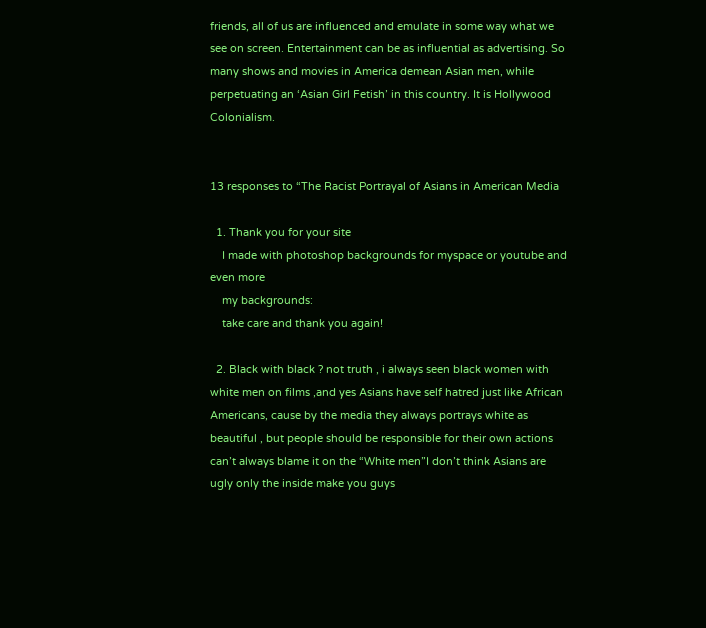friends, all of us are influenced and emulate in some way what we see on screen. Entertainment can be as influential as advertising. So many shows and movies in America demean Asian men, while perpetuating an ‘Asian Girl Fetish’ in this country. It is Hollywood Colonialism.


13 responses to “The Racist Portrayal of Asians in American Media

  1. Thank you for your site
    I made with photoshop backgrounds for myspace or youtube and even more
    my backgrounds:
    take care and thank you again!

  2. Black with black ? not truth , i always seen black women with white men on films ,and yes Asians have self hatred just like African Americans, cause by the media they always portrays white as beautiful , but people should be responsible for their own actions can’t always blame it on the “White men”I don’t think Asians are ugly only the inside make you guys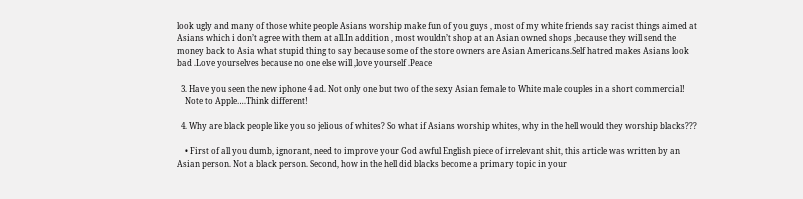look ugly and many of those white people Asians worship make fun of you guys , most of my white friends say racist things aimed at Asians which i don’t agree with them at all.In addition , most wouldn’t shop at an Asian owned shops ,because they will send the money back to Asia what stupid thing to say because some of the store owners are Asian Americans.Self hatred makes Asians look bad .Love yourselves because no one else will ,love yourself .Peace

  3. Have you seen the new iphone 4 ad. Not only one but two of the sexy Asian female to White male couples in a short commercial!
    Note to Apple….Think different!

  4. Why are black people like you so jelious of whites? So what if Asians worship whites, why in the hell would they worship blacks???

    • First of all you dumb, ignorant, need to improve your God awful English piece of irrelevant shit, this article was written by an Asian person. Not a black person. Second, how in the hell did blacks become a primary topic in your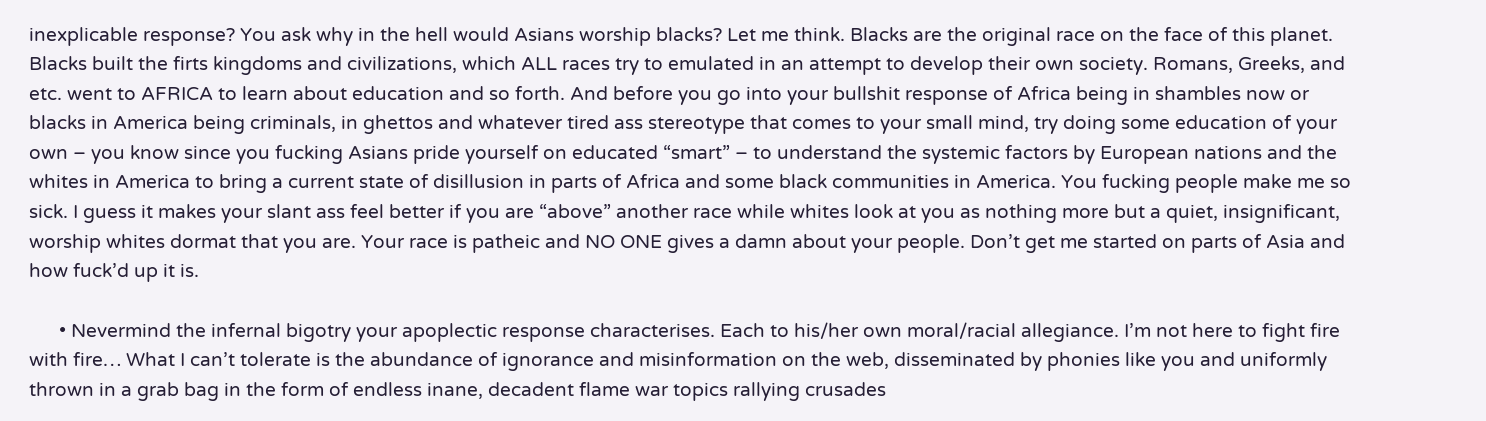inexplicable response? You ask why in the hell would Asians worship blacks? Let me think. Blacks are the original race on the face of this planet. Blacks built the firts kingdoms and civilizations, which ALL races try to emulated in an attempt to develop their own society. Romans, Greeks, and etc. went to AFRICA to learn about education and so forth. And before you go into your bullshit response of Africa being in shambles now or blacks in America being criminals, in ghettos and whatever tired ass stereotype that comes to your small mind, try doing some education of your own – you know since you fucking Asians pride yourself on educated “smart” – to understand the systemic factors by European nations and the whites in America to bring a current state of disillusion in parts of Africa and some black communities in America. You fucking people make me so sick. I guess it makes your slant ass feel better if you are “above” another race while whites look at you as nothing more but a quiet, insignificant, worship whites dormat that you are. Your race is patheic and NO ONE gives a damn about your people. Don’t get me started on parts of Asia and how fuck’d up it is.

      • Nevermind the infernal bigotry your apoplectic response characterises. Each to his/her own moral/racial allegiance. I’m not here to fight fire with fire… What I can’t tolerate is the abundance of ignorance and misinformation on the web, disseminated by phonies like you and uniformly thrown in a grab bag in the form of endless inane, decadent flame war topics rallying crusades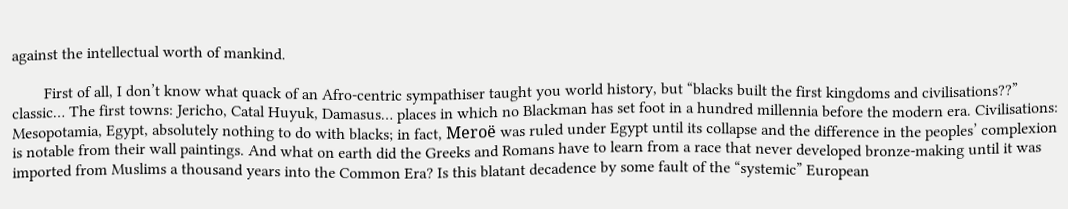against the intellectual worth of mankind.

        First of all, I don’t know what quack of an Afro-centric sympathiser taught you world history, but “blacks built the first kingdoms and civilisations??” classic… The first towns: Jericho, Catal Huyuk, Damasus… places in which no Blackman has set foot in a hundred millennia before the modern era. Civilisations: Mesopotamia, Egypt, absolutely nothing to do with blacks; in fact, Meroë was ruled under Egypt until its collapse and the difference in the peoples’ complexion is notable from their wall paintings. And what on earth did the Greeks and Romans have to learn from a race that never developed bronze-making until it was imported from Muslims a thousand years into the Common Era? Is this blatant decadence by some fault of the “systemic” European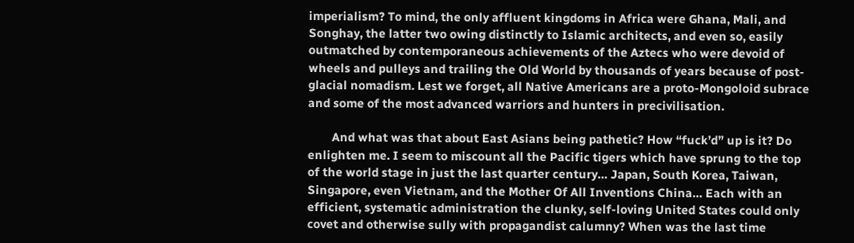imperialism? To mind, the only affluent kingdoms in Africa were Ghana, Mali, and Songhay, the latter two owing distinctly to Islamic architects, and even so, easily outmatched by contemporaneous achievements of the Aztecs who were devoid of wheels and pulleys and trailing the Old World by thousands of years because of post-glacial nomadism. Lest we forget, all Native Americans are a proto-Mongoloid subrace and some of the most advanced warriors and hunters in precivilisation.

        And what was that about East Asians being pathetic? How “fuck’d” up is it? Do enlighten me. I seem to miscount all the Pacific tigers which have sprung to the top of the world stage in just the last quarter century… Japan, South Korea, Taiwan, Singapore, even Vietnam, and the Mother Of All Inventions China… Each with an efficient, systematic administration the clunky, self-loving United States could only covet and otherwise sully with propagandist calumny? When was the last time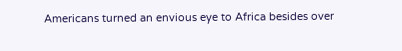Americans turned an envious eye to Africa besides over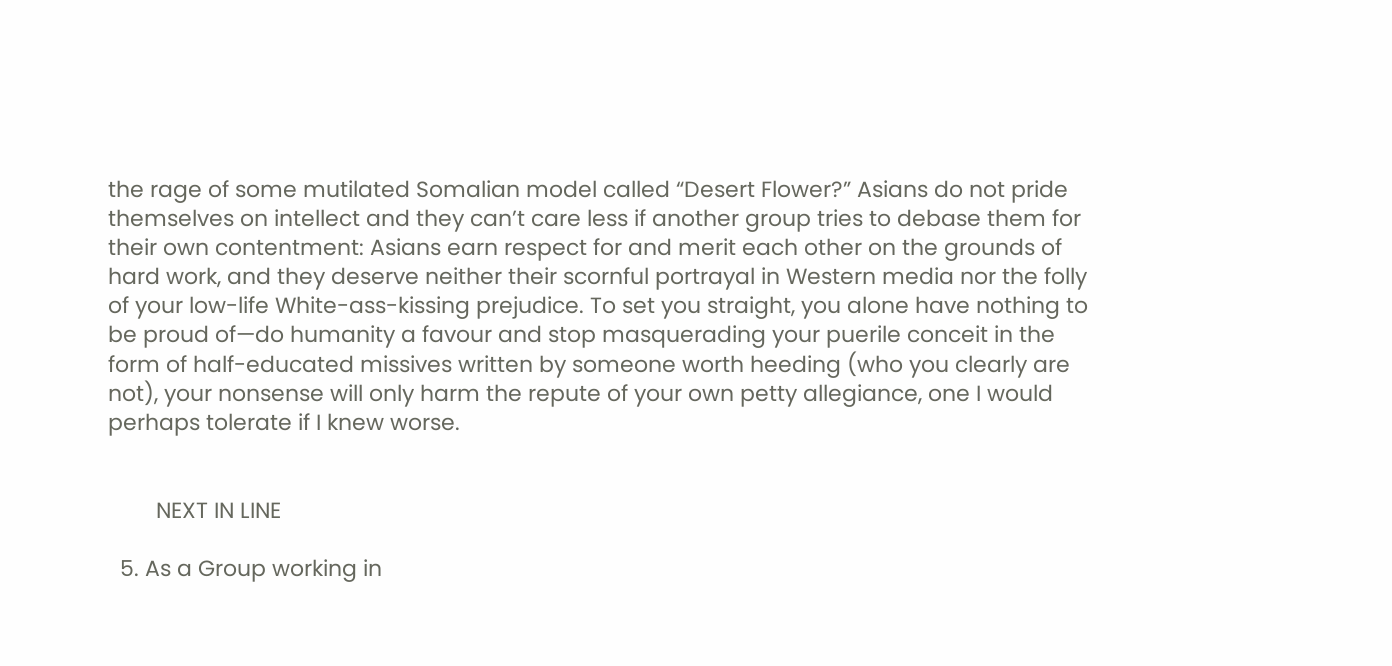the rage of some mutilated Somalian model called “Desert Flower?” Asians do not pride themselves on intellect and they can’t care less if another group tries to debase them for their own contentment: Asians earn respect for and merit each other on the grounds of hard work, and they deserve neither their scornful portrayal in Western media nor the folly of your low-life White-ass-kissing prejudice. To set you straight, you alone have nothing to be proud of—do humanity a favour and stop masquerading your puerile conceit in the form of half-educated missives written by someone worth heeding (who you clearly are not), your nonsense will only harm the repute of your own petty allegiance, one I would perhaps tolerate if I knew worse.


        NEXT IN LINE

  5. As a Group working in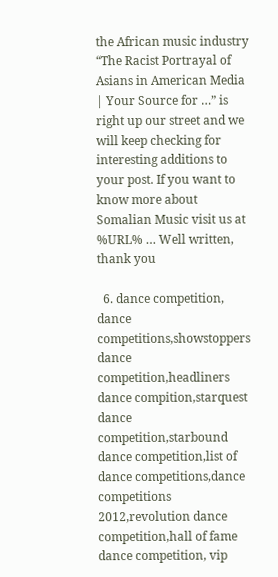the African music industry “The Racist Portrayal of Asians in American Media | Your Source for …” is right up our street and we will keep checking for interesting additions to your post. If you want to know more about Somalian Music visit us at %URL% … Well written, thank you

  6. dance competition, dance competitions,showstoppers dance competition,headliners dance compition,starquest dance competition,starbound dance competition,list of dance competitions,dance competitions 2012,revolution dance competition,hall of fame dance competition, vip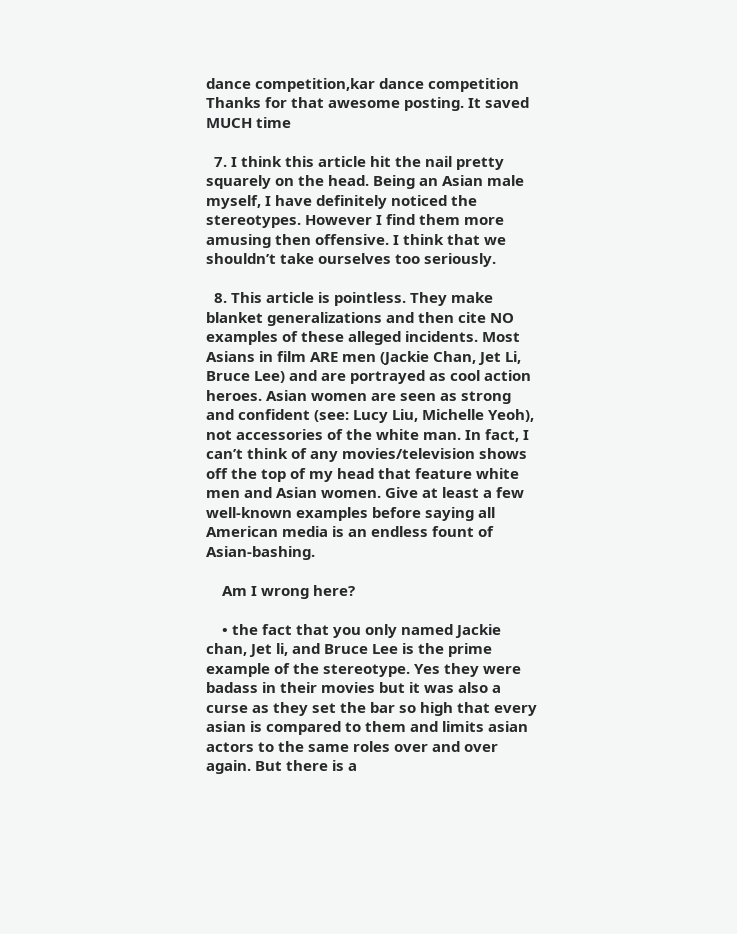dance competition,kar dance competition Thanks for that awesome posting. It saved MUCH time

  7. I think this article hit the nail pretty squarely on the head. Being an Asian male myself, I have definitely noticed the stereotypes. However I find them more amusing then offensive. I think that we shouldn’t take ourselves too seriously.

  8. This article is pointless. They make blanket generalizations and then cite NO examples of these alleged incidents. Most Asians in film ARE men (Jackie Chan, Jet Li, Bruce Lee) and are portrayed as cool action heroes. Asian women are seen as strong and confident (see: Lucy Liu, Michelle Yeoh), not accessories of the white man. In fact, I can’t think of any movies/television shows off the top of my head that feature white men and Asian women. Give at least a few well-known examples before saying all American media is an endless fount of Asian-bashing.

    Am I wrong here?

    • the fact that you only named Jackie chan, Jet li, and Bruce Lee is the prime example of the stereotype. Yes they were badass in their movies but it was also a curse as they set the bar so high that every asian is compared to them and limits asian actors to the same roles over and over again. But there is a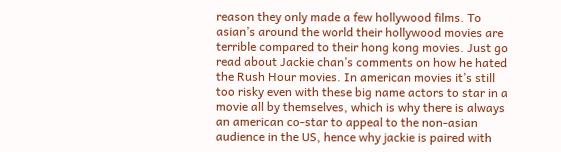reason they only made a few hollywood films. To asian’s around the world their hollywood movies are terrible compared to their hong kong movies. Just go read about Jackie chan’s comments on how he hated the Rush Hour movies. In american movies it’s still too risky even with these big name actors to star in a movie all by themselves, which is why there is always an american co-star to appeal to the non-asian audience in the US, hence why jackie is paired with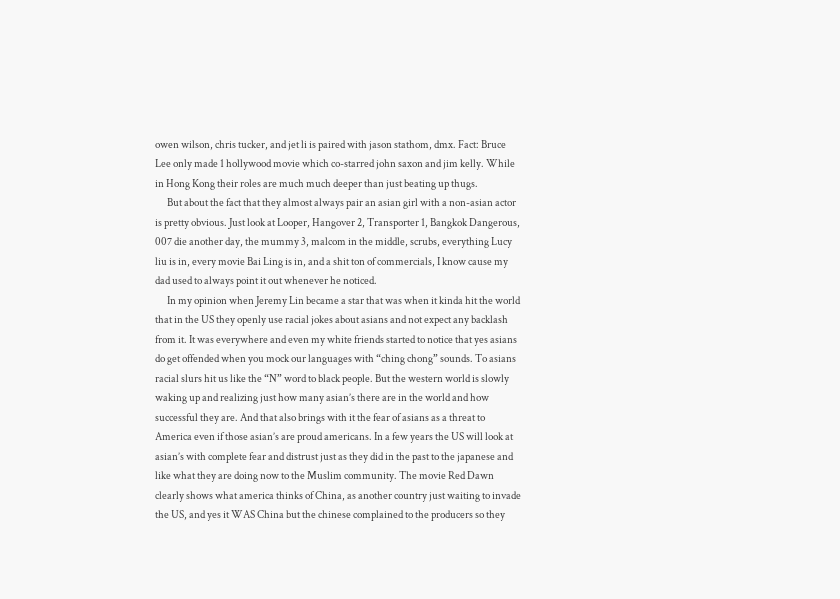owen wilson, chris tucker, and jet li is paired with jason stathom, dmx. Fact: Bruce Lee only made 1 hollywood movie which co-starred john saxon and jim kelly. While in Hong Kong their roles are much much deeper than just beating up thugs.
      But about the fact that they almost always pair an asian girl with a non-asian actor is pretty obvious. Just look at Looper, Hangover 2, Transporter 1, Bangkok Dangerous, 007 die another day, the mummy 3, malcom in the middle, scrubs, everything Lucy liu is in, every movie Bai Ling is in, and a shit ton of commercials, I know cause my dad used to always point it out whenever he noticed.
      In my opinion when Jeremy Lin became a star that was when it kinda hit the world that in the US they openly use racial jokes about asians and not expect any backlash from it. It was everywhere and even my white friends started to notice that yes asians do get offended when you mock our languages with “ching chong” sounds. To asians racial slurs hit us like the “N” word to black people. But the western world is slowly waking up and realizing just how many asian’s there are in the world and how successful they are. And that also brings with it the fear of asians as a threat to America even if those asian’s are proud americans. In a few years the US will look at asian’s with complete fear and distrust just as they did in the past to the japanese and like what they are doing now to the Muslim community. The movie Red Dawn clearly shows what america thinks of China, as another country just waiting to invade the US, and yes it WAS China but the chinese complained to the producers so they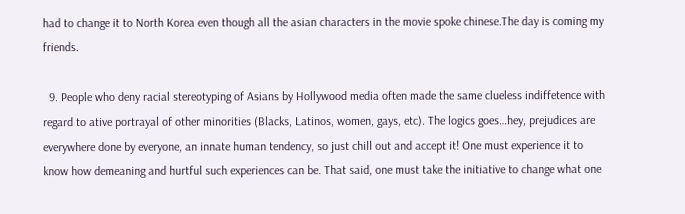had to change it to North Korea even though all the asian characters in the movie spoke chinese.The day is coming my friends.

  9. People who deny racial stereotyping of Asians by Hollywood media often made the same clueless indiffetence with regard to ative portrayal of other minorities (Blacks, Latinos, women, gays, etc). The logics goes…hey, prejudices are everywhere done by everyone, an innate human tendency, so just chill out and accept it! One must experience it to know how demeaning and hurtful such experiences can be. That said, one must take the initiative to change what one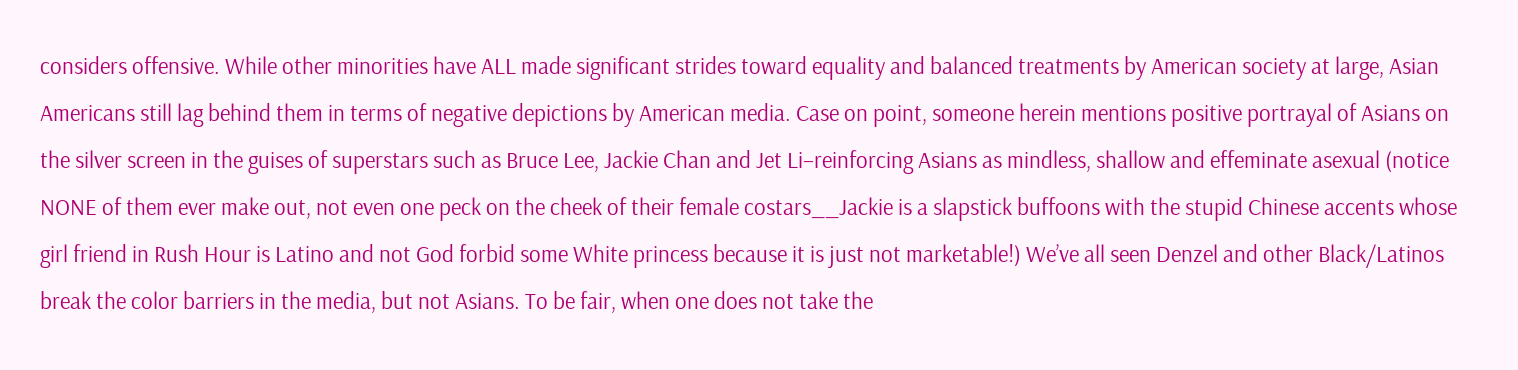considers offensive. While other minorities have ALL made significant strides toward equality and balanced treatments by American society at large, Asian Americans still lag behind them in terms of negative depictions by American media. Case on point, someone herein mentions positive portrayal of Asians on the silver screen in the guises of superstars such as Bruce Lee, Jackie Chan and Jet Li–reinforcing Asians as mindless, shallow and effeminate asexual (notice NONE of them ever make out, not even one peck on the cheek of their female costars__Jackie is a slapstick buffoons with the stupid Chinese accents whose girl friend in Rush Hour is Latino and not God forbid some White princess because it is just not marketable!) We’ve all seen Denzel and other Black/Latinos break the color barriers in the media, but not Asians. To be fair, when one does not take the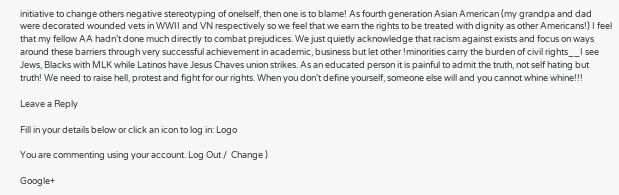initiative to change others negative stereotyping of onelself, then one is to blame! As fourth generation Asian American (my grandpa and dad were decorated wounded vets in WWII and VN respectively so we feel that we earn the rights to be treated with dignity as other Americans!) I feel that my fellow AA hadn’t done much directly to combat prejudices. We just quietly acknowledge that racism against exists and focus on ways around these barriers through very successful achievement in academic, business but let other !minorities carry the burden of civil rights__I see Jews, Blacks with MLK while Latinos have Jesus Chaves union strikes. As an educated person it is painful to admit the truth, not self hating but truth! We need to raise hell, protest and fight for our rights. When you don’t define yourself, someone else will and you cannot whine whine!!!

Leave a Reply

Fill in your details below or click an icon to log in: Logo

You are commenting using your account. Log Out /  Change )

Google+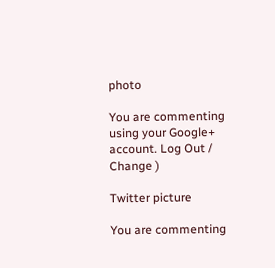photo

You are commenting using your Google+ account. Log Out /  Change )

Twitter picture

You are commenting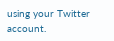using your Twitter account.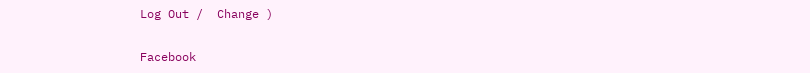Log Out /  Change )

Facebook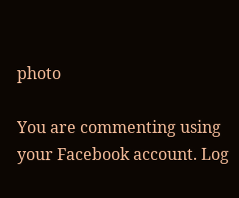photo

You are commenting using your Facebook account. Log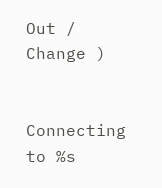Out /  Change )


Connecting to %s